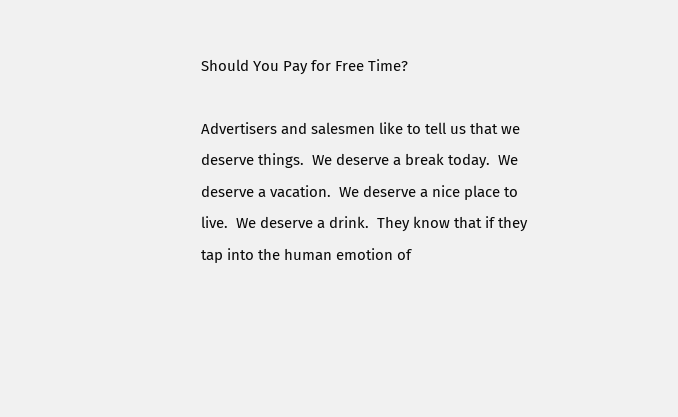Should You Pay for Free Time?

Advertisers and salesmen like to tell us that we deserve things.  We deserve a break today.  We deserve a vacation.  We deserve a nice place to live.  We deserve a drink.  They know that if they tap into the human emotion of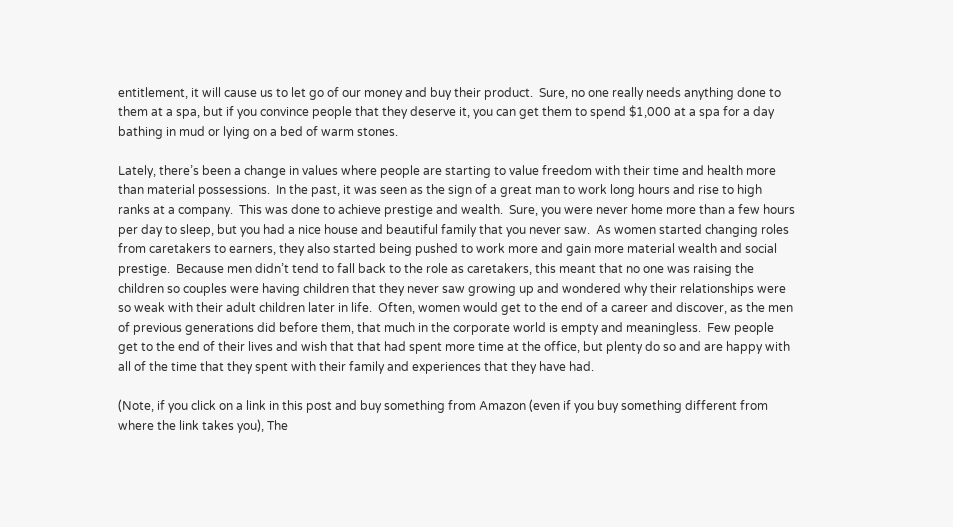entitlement, it will cause us to let go of our money and buy their product.  Sure, no one really needs anything done to them at a spa, but if you convince people that they deserve it, you can get them to spend $1,000 at a spa for a day bathing in mud or lying on a bed of warm stones.

Lately, there’s been a change in values where people are starting to value freedom with their time and health more than material possessions.  In the past, it was seen as the sign of a great man to work long hours and rise to high ranks at a company.  This was done to achieve prestige and wealth.  Sure, you were never home more than a few hours per day to sleep, but you had a nice house and beautiful family that you never saw.  As women started changing roles from caretakers to earners, they also started being pushed to work more and gain more material wealth and social prestige.  Because men didn’t tend to fall back to the role as caretakers, this meant that no one was raising the children so couples were having children that they never saw growing up and wondered why their relationships were so weak with their adult children later in life.  Often, women would get to the end of a career and discover, as the men of previous generations did before them, that much in the corporate world is empty and meaningless.  Few people get to the end of their lives and wish that that had spent more time at the office, but plenty do so and are happy with all of the time that they spent with their family and experiences that they have had.

(Note, if you click on a link in this post and buy something from Amazon (even if you buy something different from where the link takes you), The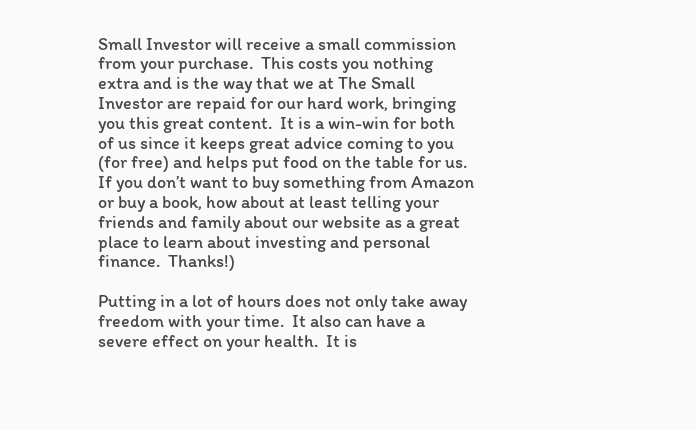Small Investor will receive a small commission from your purchase.  This costs you nothing extra and is the way that we at The Small Investor are repaid for our hard work, bringing you this great content.  It is a win-win for both of us since it keeps great advice coming to you (for free) and helps put food on the table for us.  If you don’t want to buy something from Amazon or buy a book, how about at least telling your friends and family about our website as a great place to learn about investing and personal finance.  Thanks!)

Putting in a lot of hours does not only take away freedom with your time.  It also can have a severe effect on your health.  It is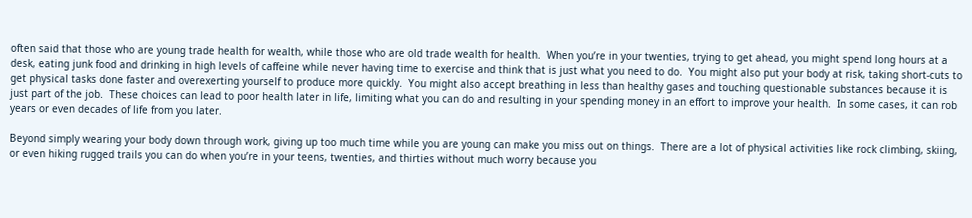often said that those who are young trade health for wealth, while those who are old trade wealth for health.  When you’re in your twenties, trying to get ahead, you might spend long hours at a desk, eating junk food and drinking in high levels of caffeine while never having time to exercise and think that is just what you need to do.  You might also put your body at risk, taking short-cuts to get physical tasks done faster and overexerting yourself to produce more quickly.  You might also accept breathing in less than healthy gases and touching questionable substances because it is just part of the job.  These choices can lead to poor health later in life, limiting what you can do and resulting in your spending money in an effort to improve your health.  In some cases, it can rob years or even decades of life from you later.

Beyond simply wearing your body down through work, giving up too much time while you are young can make you miss out on things.  There are a lot of physical activities like rock climbing, skiing, or even hiking rugged trails you can do when you’re in your teens, twenties, and thirties without much worry because you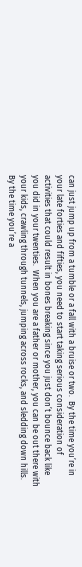can just jump up from a tumble or a fall with a bruise or two.  By the time you’re in your late forties and fifties, you need to start taking serious consideration of activities that could result in bones breaking since you just don’t bounce back like you did in your twenties.  When you are a father or mother, you can be out there with your kids, crawling through tunnels, jumping across rocks, and sledding down hills.  By the time you’re a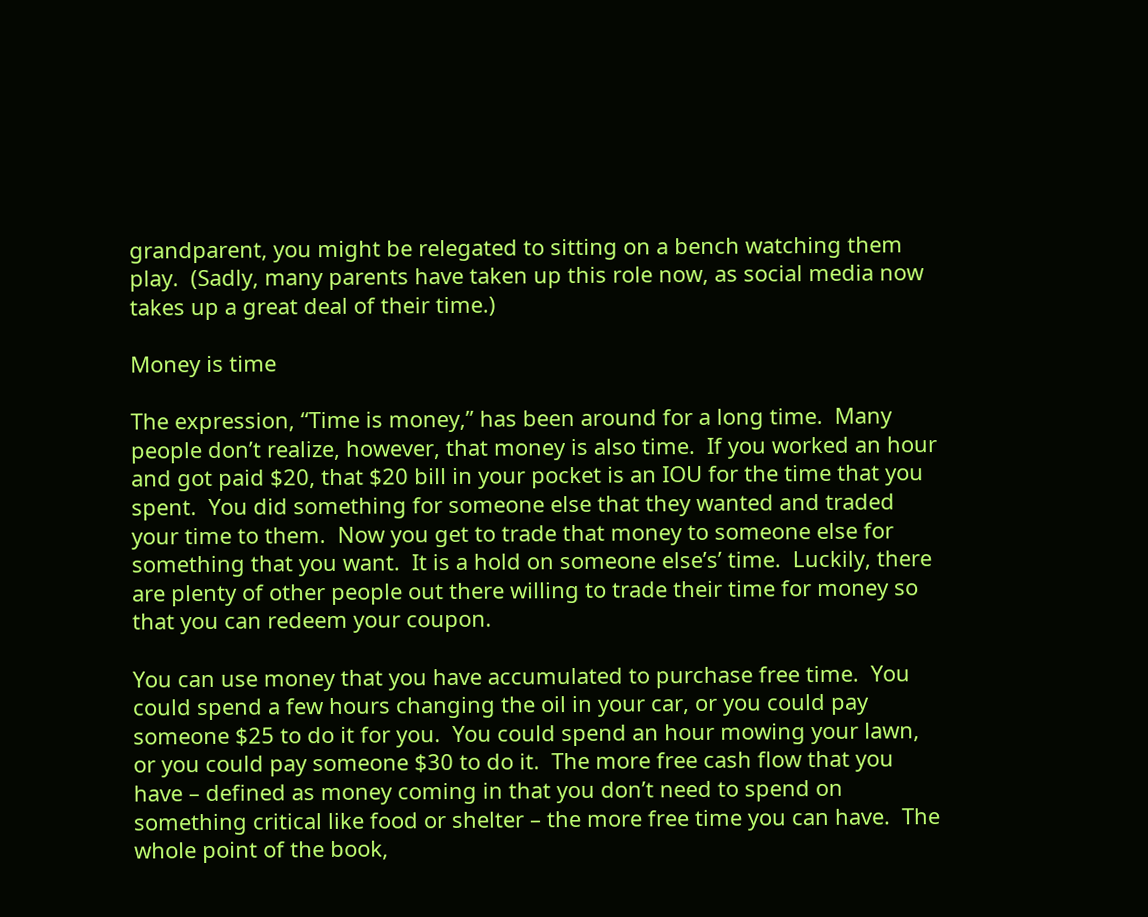grandparent, you might be relegated to sitting on a bench watching them play.  (Sadly, many parents have taken up this role now, as social media now takes up a great deal of their time.)

Money is time

The expression, “Time is money,” has been around for a long time.  Many people don’t realize, however, that money is also time.  If you worked an hour and got paid $20, that $20 bill in your pocket is an IOU for the time that you spent.  You did something for someone else that they wanted and traded your time to them.  Now you get to trade that money to someone else for something that you want.  It is a hold on someone else’s’ time.  Luckily, there are plenty of other people out there willing to trade their time for money so that you can redeem your coupon.

You can use money that you have accumulated to purchase free time.  You could spend a few hours changing the oil in your car, or you could pay someone $25 to do it for you.  You could spend an hour mowing your lawn, or you could pay someone $30 to do it.  The more free cash flow that you have – defined as money coming in that you don’t need to spend on something critical like food or shelter – the more free time you can have.  The whole point of the book,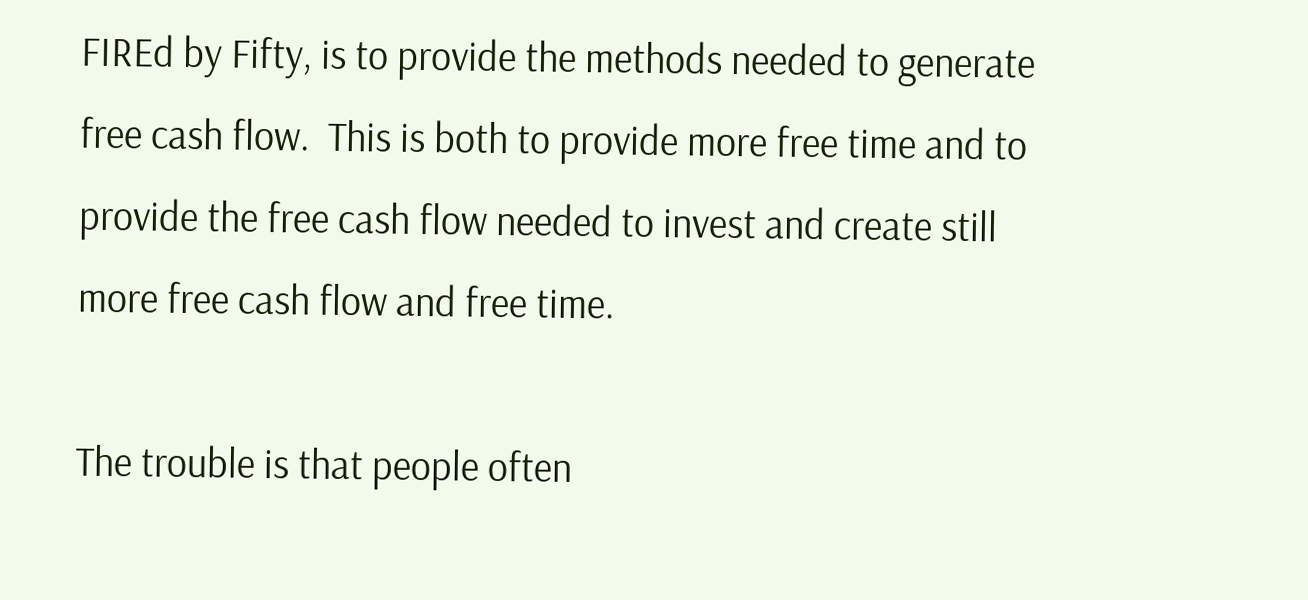FIREd by Fifty, is to provide the methods needed to generate free cash flow.  This is both to provide more free time and to provide the free cash flow needed to invest and create still more free cash flow and free time.

The trouble is that people often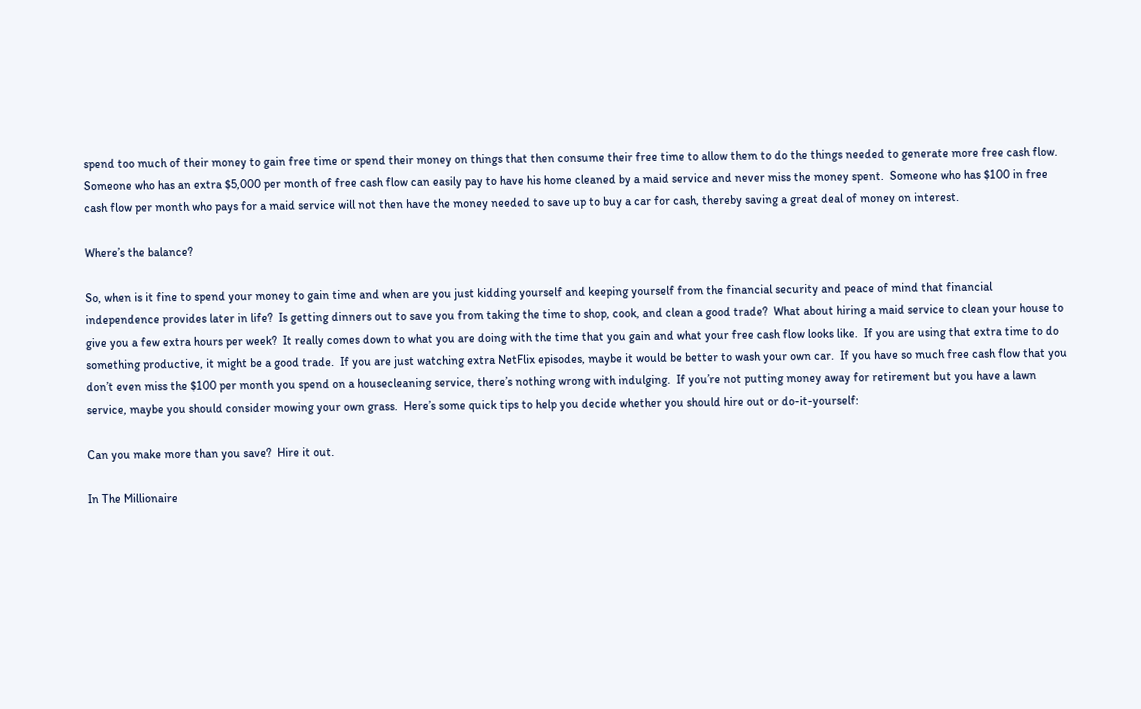spend too much of their money to gain free time or spend their money on things that then consume their free time to allow them to do the things needed to generate more free cash flow.  Someone who has an extra $5,000 per month of free cash flow can easily pay to have his home cleaned by a maid service and never miss the money spent.  Someone who has $100 in free cash flow per month who pays for a maid service will not then have the money needed to save up to buy a car for cash, thereby saving a great deal of money on interest.

Where’s the balance?

So, when is it fine to spend your money to gain time and when are you just kidding yourself and keeping yourself from the financial security and peace of mind that financial independence provides later in life?  Is getting dinners out to save you from taking the time to shop, cook, and clean a good trade?  What about hiring a maid service to clean your house to give you a few extra hours per week?  It really comes down to what you are doing with the time that you gain and what your free cash flow looks like.  If you are using that extra time to do something productive, it might be a good trade.  If you are just watching extra NetFlix episodes, maybe it would be better to wash your own car.  If you have so much free cash flow that you don’t even miss the $100 per month you spend on a housecleaning service, there’s nothing wrong with indulging.  If you’re not putting money away for retirement but you have a lawn service, maybe you should consider mowing your own grass.  Here’s some quick tips to help you decide whether you should hire out or do-it-yourself:

Can you make more than you save?  Hire it out.

In The Millionaire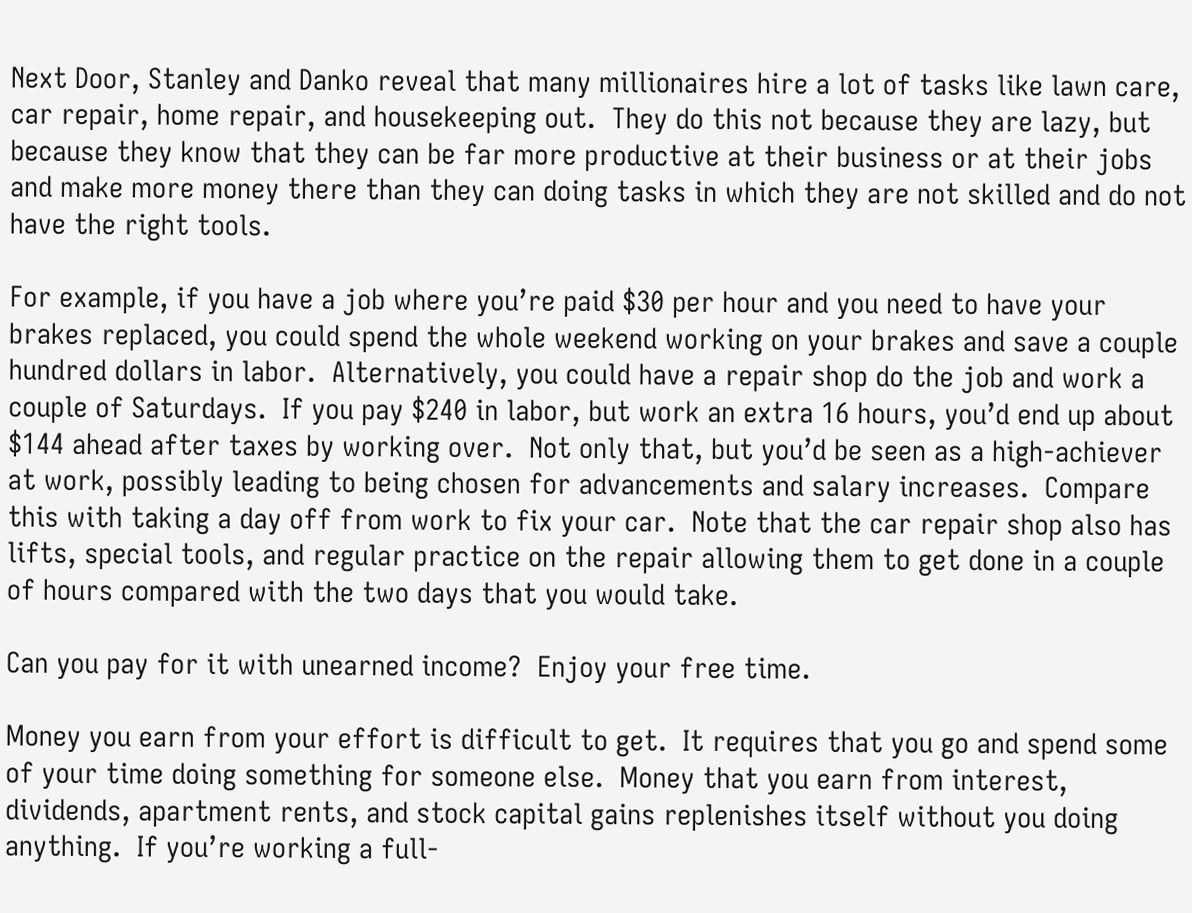Next Door, Stanley and Danko reveal that many millionaires hire a lot of tasks like lawn care, car repair, home repair, and housekeeping out.  They do this not because they are lazy, but because they know that they can be far more productive at their business or at their jobs and make more money there than they can doing tasks in which they are not skilled and do not have the right tools.

For example, if you have a job where you’re paid $30 per hour and you need to have your brakes replaced, you could spend the whole weekend working on your brakes and save a couple hundred dollars in labor.  Alternatively, you could have a repair shop do the job and work a couple of Saturdays.  If you pay $240 in labor, but work an extra 16 hours, you’d end up about $144 ahead after taxes by working over.  Not only that, but you’d be seen as a high-achiever at work, possibly leading to being chosen for advancements and salary increases.  Compare this with taking a day off from work to fix your car.  Note that the car repair shop also has lifts, special tools, and regular practice on the repair allowing them to get done in a couple of hours compared with the two days that you would take.

Can you pay for it with unearned income?  Enjoy your free time.

Money you earn from your effort is difficult to get.  It requires that you go and spend some of your time doing something for someone else.  Money that you earn from interest, dividends, apartment rents, and stock capital gains replenishes itself without you doing anything.  If you’re working a full-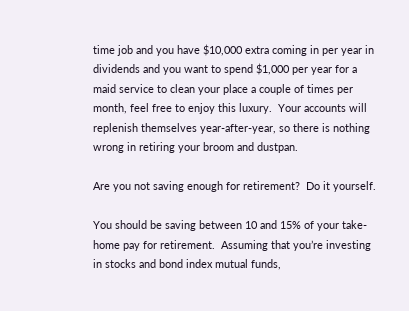time job and you have $10,000 extra coming in per year in dividends and you want to spend $1,000 per year for a maid service to clean your place a couple of times per month, feel free to enjoy this luxury.  Your accounts will replenish themselves year-after-year, so there is nothing wrong in retiring your broom and dustpan.

Are you not saving enough for retirement?  Do it yourself.

You should be saving between 10 and 15% of your take-home pay for retirement.  Assuming that you’re investing in stocks and bond index mutual funds,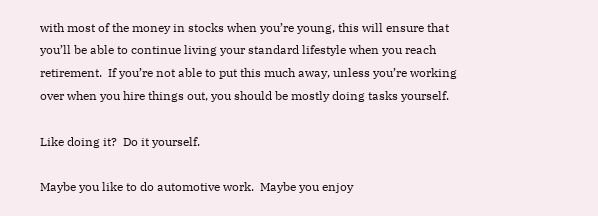with most of the money in stocks when you’re young, this will ensure that you’ll be able to continue living your standard lifestyle when you reach retirement.  If you’re not able to put this much away, unless you’re working over when you hire things out, you should be mostly doing tasks yourself.

Like doing it?  Do it yourself.

Maybe you like to do automotive work.  Maybe you enjoy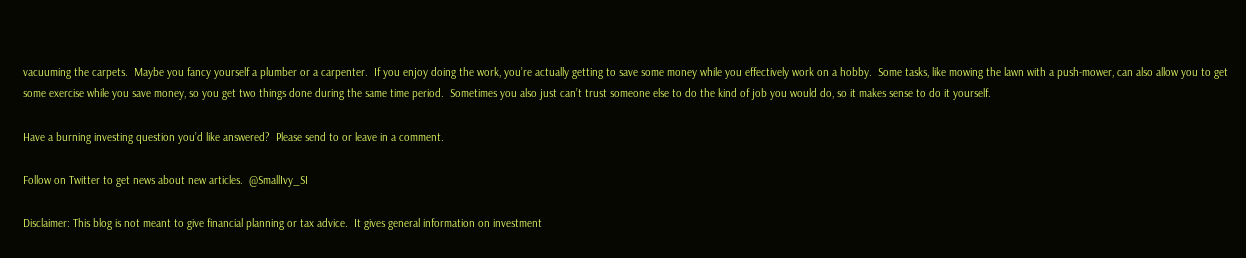vacuuming the carpets.  Maybe you fancy yourself a plumber or a carpenter.  If you enjoy doing the work, you’re actually getting to save some money while you effectively work on a hobby.  Some tasks, like mowing the lawn with a push-mower, can also allow you to get some exercise while you save money, so you get two things done during the same time period.  Sometimes you also just can’t trust someone else to do the kind of job you would do, so it makes sense to do it yourself.

Have a burning investing question you’d like answered?  Please send to or leave in a comment.

Follow on Twitter to get news about new articles.  @SmallIvy_SI

Disclaimer: This blog is not meant to give financial planning or tax advice.  It gives general information on investment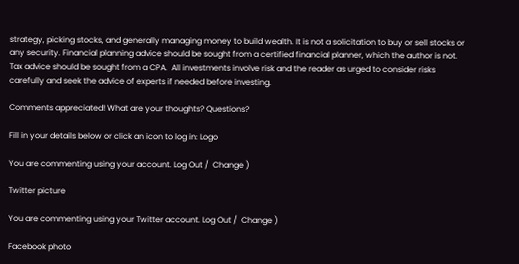strategy, picking stocks, and generally managing money to build wealth. It is not a solicitation to buy or sell stocks or any security. Financial planning advice should be sought from a certified financial planner, which the author is not. Tax advice should be sought from a CPA.  All investments involve risk and the reader as urged to consider risks carefully and seek the advice of experts if needed before investing.

Comments appreciated! What are your thoughts? Questions?

Fill in your details below or click an icon to log in: Logo

You are commenting using your account. Log Out /  Change )

Twitter picture

You are commenting using your Twitter account. Log Out /  Change )

Facebook photo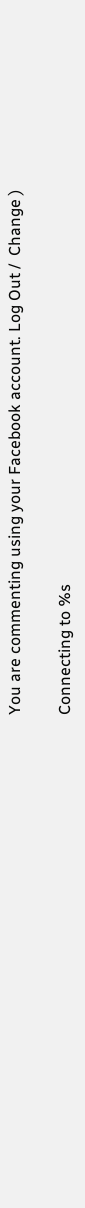You are commenting using your Facebook account. Log Out /  Change )

Connecting to %s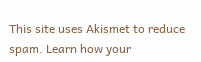This site uses Akismet to reduce spam. Learn how your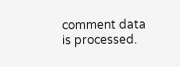comment data is processed.